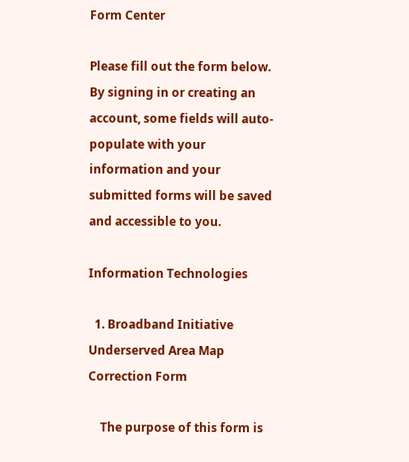Form Center

Please fill out the form below.
By signing in or creating an account, some fields will auto-populate with your information and your submitted forms will be saved and accessible to you.

Information Technologies

  1. Broadband Initiative Underserved Area Map Correction Form

    The purpose of this form is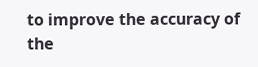to improve the accuracy of the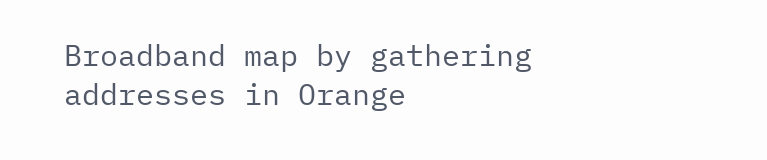Broadband map by gathering addresses in Orange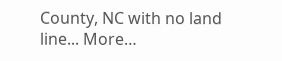County, NC with no land line... More…